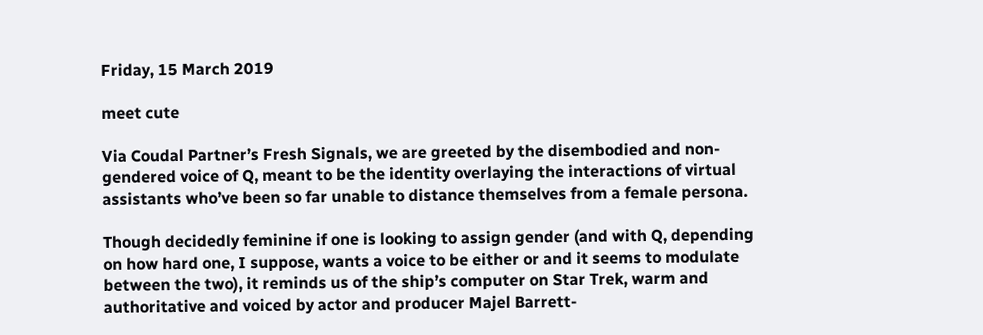Friday, 15 March 2019

meet cute

Via Coudal Partner’s Fresh Signals, we are greeted by the disembodied and non-gendered voice of Q, meant to be the identity overlaying the interactions of virtual assistants who’ve been so far unable to distance themselves from a female persona.

Though decidedly feminine if one is looking to assign gender (and with Q, depending on how hard one, I suppose, wants a voice to be either or and it seems to modulate between the two), it reminds us of the ship’s computer on Star Trek, warm and authoritative and voiced by actor and producer Majel Barrett-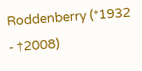Roddenberry (*1932 - †2008)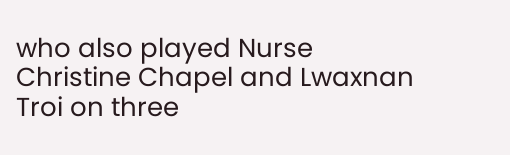who also played Nurse Christine Chapel and Lwaxnan Troi on three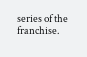series of the franchise.